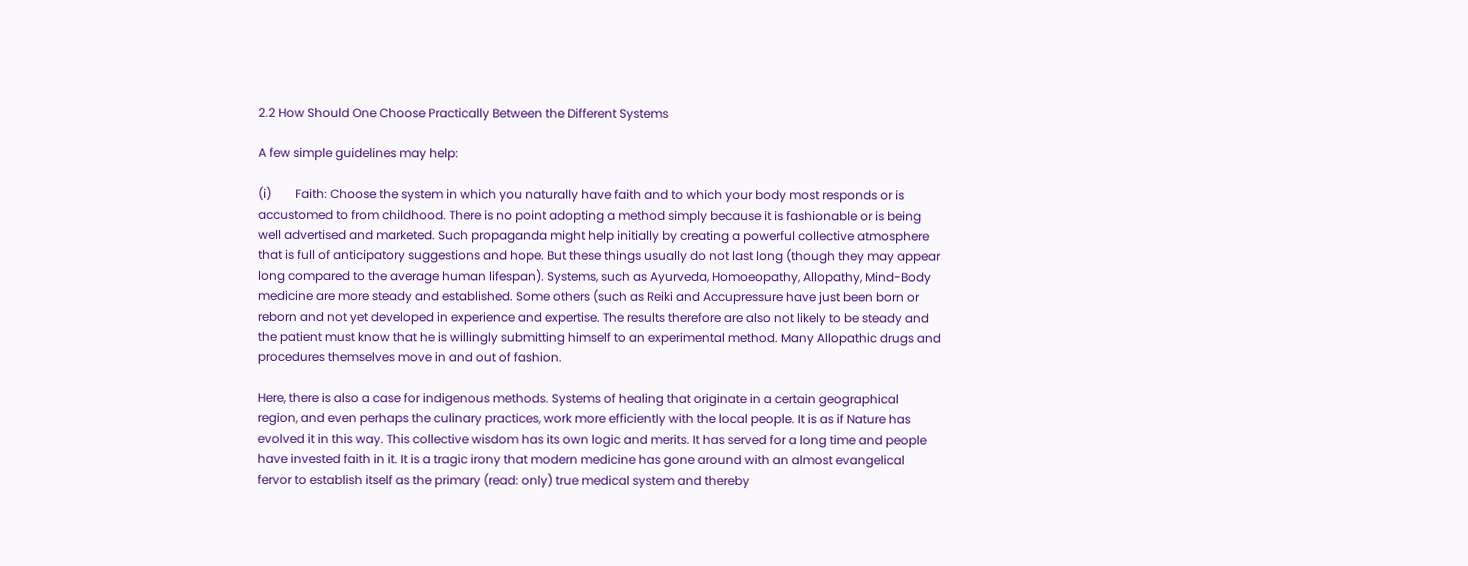2.2 How Should One Choose Practically Between the Different Systems

A few simple guidelines may help:

(i)        Faith: Choose the system in which you naturally have faith and to which your body most responds or is accustomed to from childhood. There is no point adopting a method simply because it is fashionable or is being well advertised and marketed. Such propaganda might help initially by creating a powerful collective atmosphere that is full of anticipatory suggestions and hope. But these things usually do not last long (though they may appear long compared to the average human lifespan). Systems, such as Ayurveda, Homoeopathy, Allopathy, Mind-Body medicine are more steady and established. Some others (such as Reiki and Accupressure have just been born or reborn and not yet developed in experience and expertise. The results therefore are also not likely to be steady and the patient must know that he is willingly submitting himself to an experimental method. Many Allopathic drugs and procedures themselves move in and out of fashion.

Here, there is also a case for indigenous methods. Systems of healing that originate in a certain geographical region, and even perhaps the culinary practices, work more efficiently with the local people. It is as if Nature has evolved it in this way. This collective wisdom has its own logic and merits. It has served for a long time and people have invested faith in it. It is a tragic irony that modern medicine has gone around with an almost evangelical fervor to establish itself as the primary (read: only) true medical system and thereby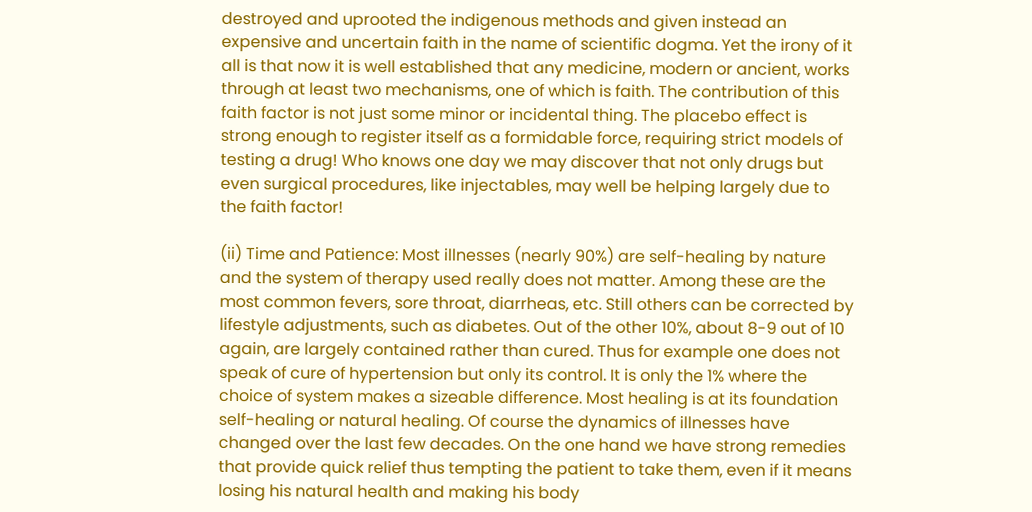destroyed and uprooted the indigenous methods and given instead an expensive and uncertain faith in the name of scientific dogma. Yet the irony of it all is that now it is well established that any medicine, modern or ancient, works through at least two mechanisms, one of which is faith. The contribution of this faith factor is not just some minor or incidental thing. The placebo effect is strong enough to register itself as a formidable force, requiring strict models of testing a drug! Who knows one day we may discover that not only drugs but even surgical procedures, like injectables, may well be helping largely due to the faith factor!

(ii) Time and Patience: Most illnesses (nearly 90%) are self-healing by nature and the system of therapy used really does not matter. Among these are the most common fevers, sore throat, diarrheas, etc. Still others can be corrected by lifestyle adjustments, such as diabetes. Out of the other 10%, about 8-9 out of 10 again, are largely contained rather than cured. Thus for example one does not speak of cure of hypertension but only its control. It is only the 1% where the choice of system makes a sizeable difference. Most healing is at its foundation self-healing or natural healing. Of course the dynamics of illnesses have changed over the last few decades. On the one hand we have strong remedies that provide quick relief thus tempting the patient to take them, even if it means losing his natural health and making his body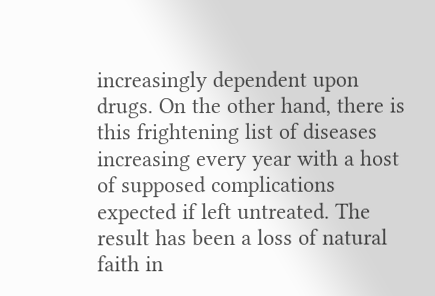increasingly dependent upon drugs. On the other hand, there is this frightening list of diseases increasing every year with a host of supposed complications expected if left untreated. The result has been a loss of natural faith in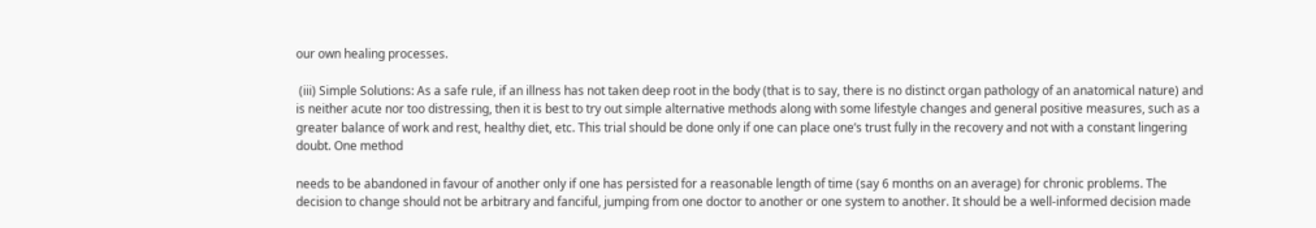our own healing processes.

 (iii) Simple Solutions: As a safe rule, if an illness has not taken deep root in the body (that is to say, there is no distinct organ pathology of an anatomical nature) and is neither acute nor too distressing, then it is best to try out simple alternative methods along with some lifestyle changes and general positive measures, such as a greater balance of work and rest, healthy diet, etc. This trial should be done only if one can place one’s trust fully in the recovery and not with a constant lingering doubt. One method

needs to be abandoned in favour of another only if one has persisted for a reasonable length of time (say 6 months on an average) for chronic problems. The decision to change should not be arbitrary and fanciful, jumping from one doctor to another or one system to another. It should be a well-informed decision made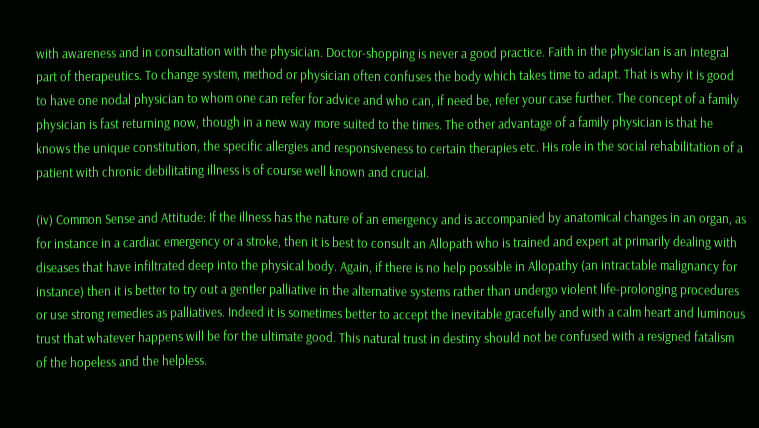with awareness and in consultation with the physician. Doctor-shopping is never a good practice. Faith in the physician is an integral part of therapeutics. To change system, method or physician often confuses the body which takes time to adapt. That is why it is good to have one nodal physician to whom one can refer for advice and who can, if need be, refer your case further. The concept of a family physician is fast returning now, though in a new way more suited to the times. The other advantage of a family physician is that he knows the unique constitution, the specific allergies and responsiveness to certain therapies etc. His role in the social rehabilitation of a patient with chronic debilitating illness is of course well known and crucial.

(iv) Common Sense and Attitude: If the illness has the nature of an emergency and is accompanied by anatomical changes in an organ, as for instance in a cardiac emergency or a stroke, then it is best to consult an Allopath who is trained and expert at primarily dealing with diseases that have infiltrated deep into the physical body. Again, if there is no help possible in Allopathy (an intractable malignancy for instance) then it is better to try out a gentler palliative in the alternative systems rather than undergo violent life-prolonging procedures or use strong remedies as palliatives. Indeed it is sometimes better to accept the inevitable gracefully and with a calm heart and luminous trust that whatever happens will be for the ultimate good. This natural trust in destiny should not be confused with a resigned fatalism of the hopeless and the helpless.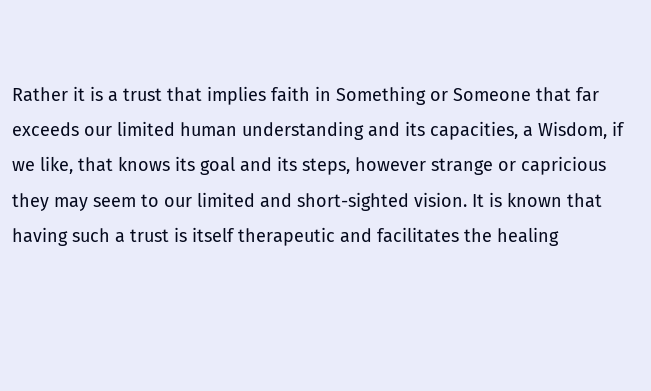Rather it is a trust that implies faith in Something or Someone that far exceeds our limited human understanding and its capacities, a Wisdom, if we like, that knows its goal and its steps, however strange or capricious they may seem to our limited and short-sighted vision. It is known that having such a trust is itself therapeutic and facilitates the healing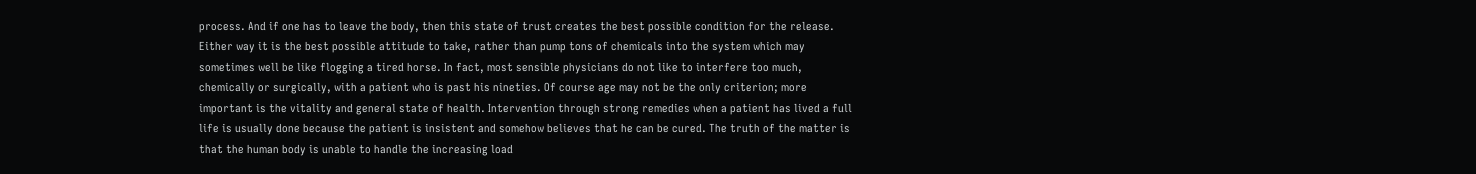process. And if one has to leave the body, then this state of trust creates the best possible condition for the release. Either way it is the best possible attitude to take, rather than pump tons of chemicals into the system which may sometimes well be like flogging a tired horse. In fact, most sensible physicians do not like to interfere too much, chemically or surgically, with a patient who is past his nineties. Of course age may not be the only criterion; more important is the vitality and general state of health. Intervention through strong remedies when a patient has lived a full life is usually done because the patient is insistent and somehow believes that he can be cured. The truth of the matter is that the human body is unable to handle the increasing load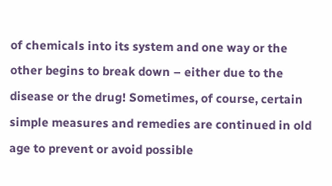of chemicals into its system and one way or the other begins to break down – either due to the disease or the drug! Sometimes, of course, certain simple measures and remedies are continued in old age to prevent or avoid possible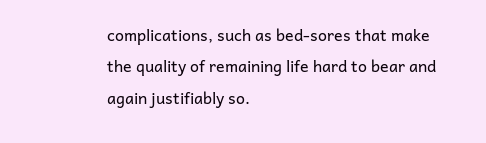complications, such as bed-sores that make the quality of remaining life hard to bear and again justifiably so.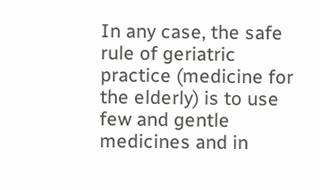In any case, the safe rule of geriatric practice (medicine for the elderly) is to use few and gentle medicines and in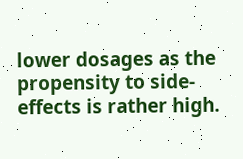lower dosages as the propensity to side-effects is rather high.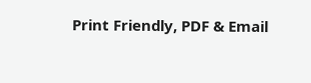Print Friendly, PDF & Email